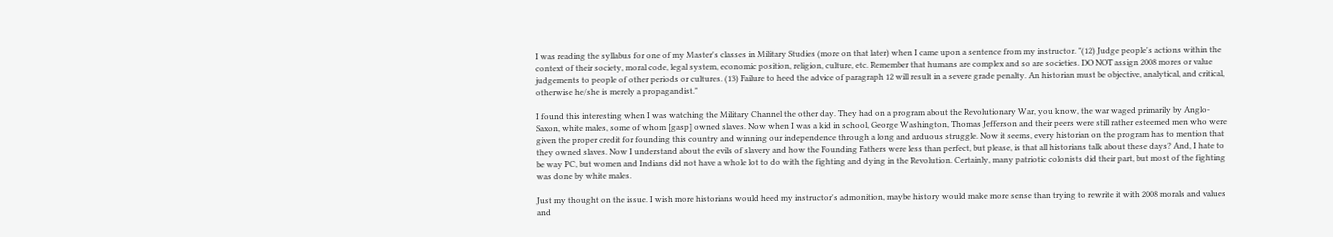I was reading the syllabus for one of my Master's classes in Military Studies (more on that later) when I came upon a sentence from my instructor. "(12) Judge people's actions within the context of their society, moral code, legal system, economic position, religion, culture, etc. Remember that humans are complex and so are societies. DO NOT assign 2008 mores or value judgements to people of other periods or cultures. (13) Failure to heed the advice of paragraph 12 will result in a severe grade penalty. An historian must be objective, analytical, and critical, otherwise he/she is merely a propagandist."

I found this interesting when I was watching the Military Channel the other day. They had on a program about the Revolutionary War, you know, the war waged primarily by Anglo-Saxon, white males, some of whom [gasp] owned slaves. Now when I was a kid in school, George Washington, Thomas Jefferson and their peers were still rather esteemed men who were given the proper credit for founding this country and winning our independence through a long and arduous struggle. Now it seems, every historian on the program has to mention that they owned slaves. Now I understand about the evils of slavery and how the Founding Fathers were less than perfect, but please, is that all historians talk about these days? And, I hate to be way PC, but women and Indians did not have a whole lot to do with the fighting and dying in the Revolution. Certainly, many patriotic colonists did their part, but most of the fighting was done by white males.

Just my thought on the issue. I wish more historians would heed my instructor's admonition, maybe history would make more sense than trying to rewrite it with 2008 morals and values and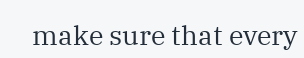make sure that every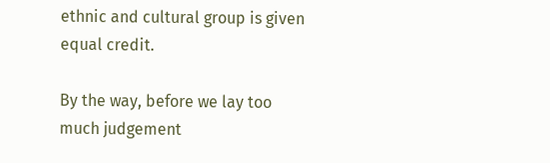ethnic and cultural group is given equal credit.

By the way, before we lay too much judgement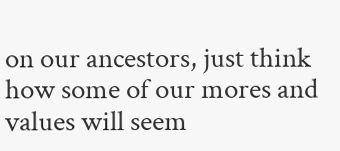on our ancestors, just think how some of our mores and values will seem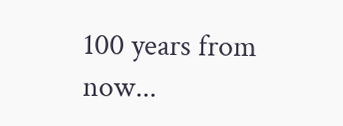100 years from now...